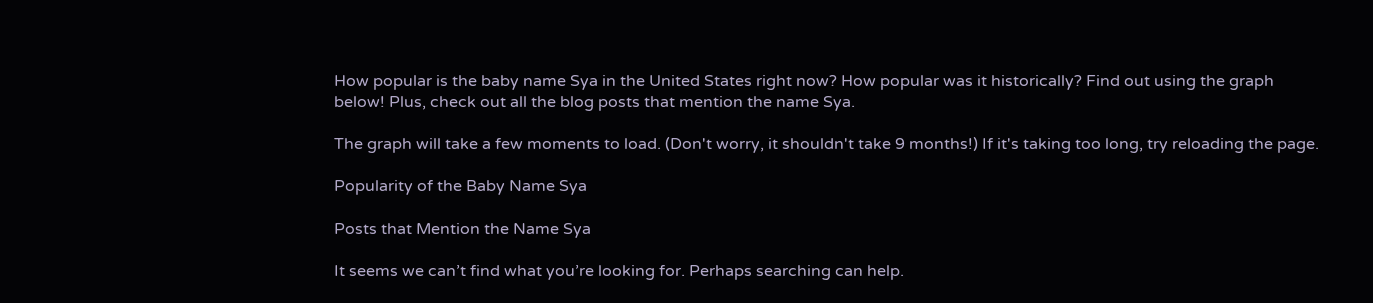How popular is the baby name Sya in the United States right now? How popular was it historically? Find out using the graph below! Plus, check out all the blog posts that mention the name Sya.

The graph will take a few moments to load. (Don't worry, it shouldn't take 9 months!) If it's taking too long, try reloading the page.

Popularity of the Baby Name Sya

Posts that Mention the Name Sya

It seems we can’t find what you’re looking for. Perhaps searching can help.